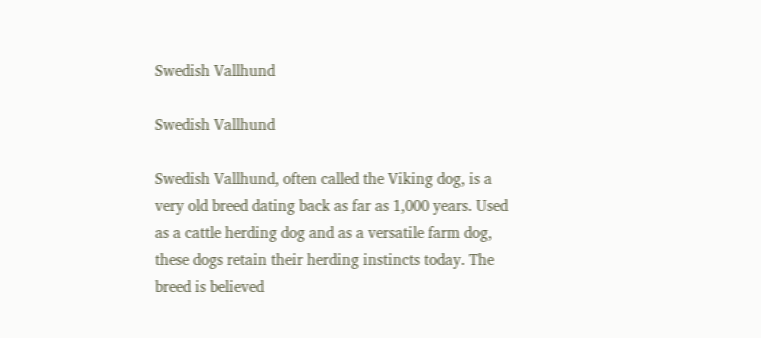Swedish Vallhund

Swedish Vallhund

Swedish Vallhund, often called the Viking dog, is a very old breed dating back as far as 1,000 years. Used as a cattle herding dog and as a versatile farm dog, these dogs retain their herding instincts today. The breed is believed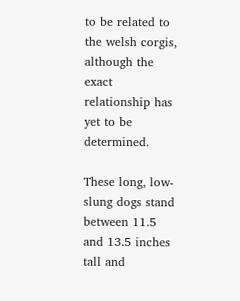to be related to the welsh corgis, although the exact relationship has yet to be determined.

These long, low-slung dogs stand between 11.5 and 13.5 inches tall and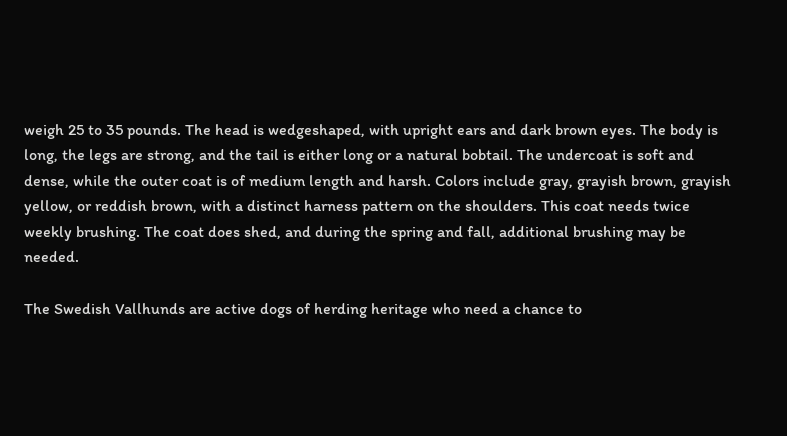weigh 25 to 35 pounds. The head is wedgeshaped, with upright ears and dark brown eyes. The body is long, the legs are strong, and the tail is either long or a natural bobtail. The undercoat is soft and dense, while the outer coat is of medium length and harsh. Colors include gray, grayish brown, grayish yellow, or reddish brown, with a distinct harness pattern on the shoulders. This coat needs twice weekly brushing. The coat does shed, and during the spring and fall, additional brushing may be needed.

The Swedish Vallhunds are active dogs of herding heritage who need a chance to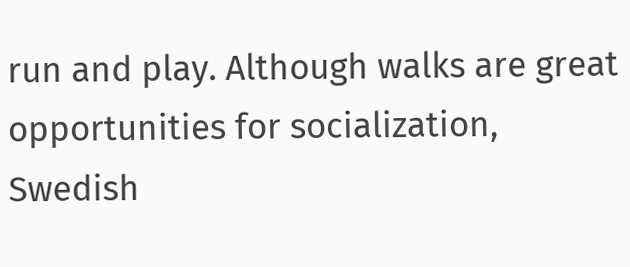run and play. Although walks are great opportunities for socialization, Swedish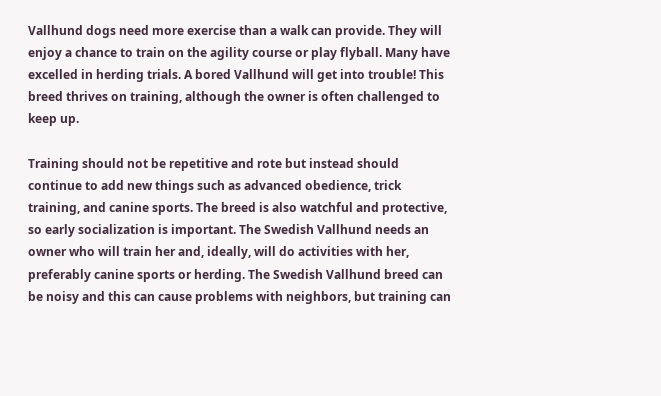Vallhund dogs need more exercise than a walk can provide. They will enjoy a chance to train on the agility course or play flyball. Many have excelled in herding trials. A bored Vallhund will get into trouble! This breed thrives on training, although the owner is often challenged to keep up.

Training should not be repetitive and rote but instead should continue to add new things such as advanced obedience, trick training, and canine sports. The breed is also watchful and protective, so early socialization is important. The Swedish Vallhund needs an owner who will train her and, ideally, will do activities with her, preferably canine sports or herding. The Swedish Vallhund breed can be noisy and this can cause problems with neighbors, but training can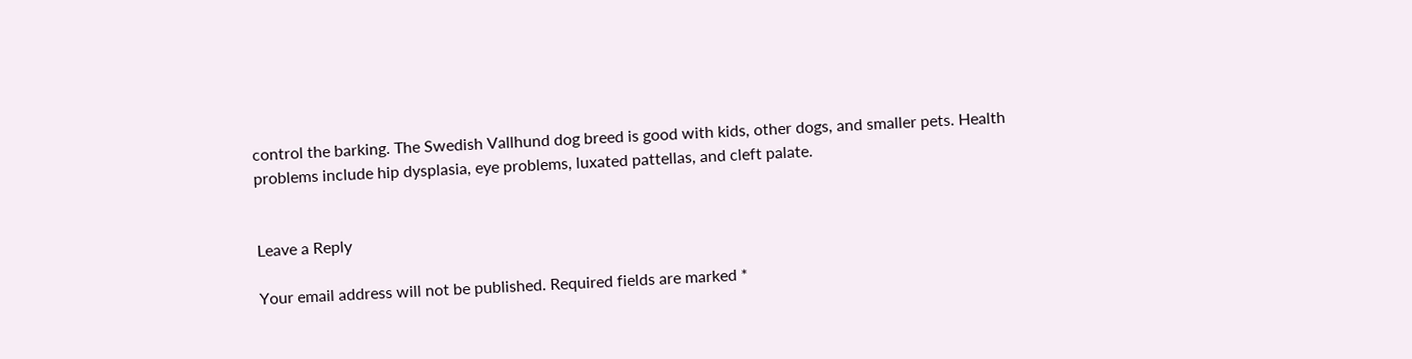control the barking. The Swedish Vallhund dog breed is good with kids, other dogs, and smaller pets. Health problems include hip dysplasia, eye problems, luxated pattellas, and cleft palate.


Leave a Reply

Your email address will not be published. Required fields are marked *